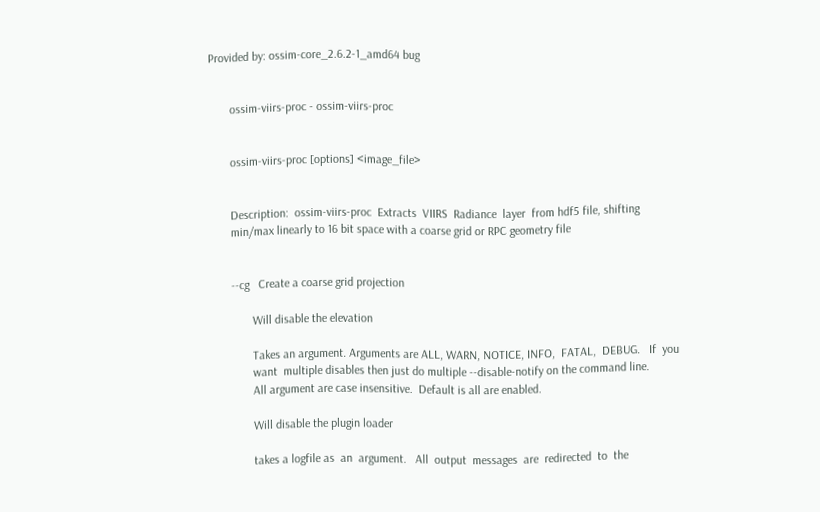Provided by: ossim-core_2.6.2-1_amd64 bug


       ossim-viirs-proc - ossim-viirs-proc


       ossim-viirs-proc [options] <image_file>


       Description:  ossim-viirs-proc  Extracts  VIIRS  Radiance  layer  from hdf5 file, shifting
       min/max linearly to 16 bit space with a coarse grid or RPC geometry file


       --cg   Create a coarse grid projection

              Will disable the elevation

              Takes an argument. Arguments are ALL, WARN, NOTICE, INFO,  FATAL,  DEBUG.   If  you
              want  multiple disables then just do multiple --disable-notify on the command line.
              All argument are case insensitive.  Default is all are enabled.

              Will disable the plugin loader

              takes a logfile as  an  argument.   All  output  messages  are  redirected  to  the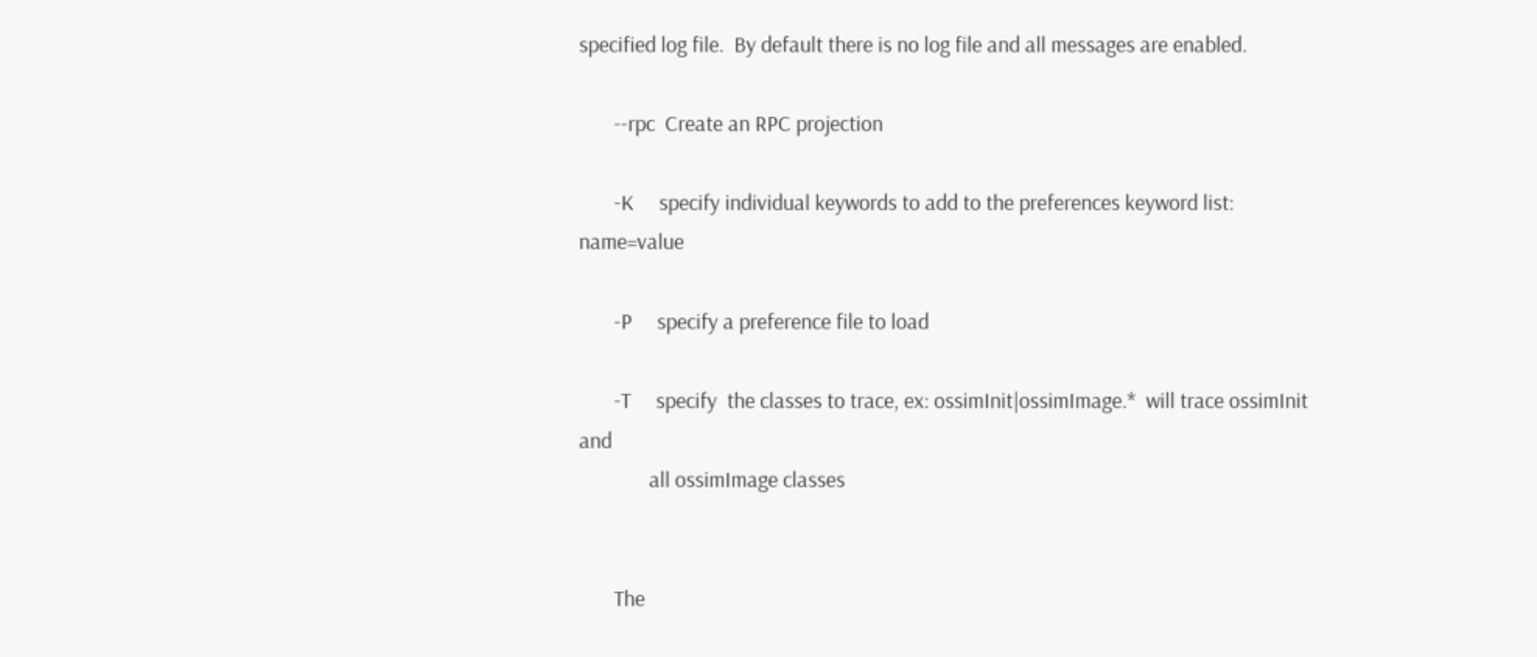specified log file.  By default there is no log file and all messages are enabled.

       --rpc  Create an RPC projection

       -K     specify individual keywords to add to the preferences keyword list: name=value

       -P     specify a preference file to load

       -T     specify  the classes to trace, ex: ossimInit|ossimImage.*  will trace ossimInit and
              all ossimImage classes


       The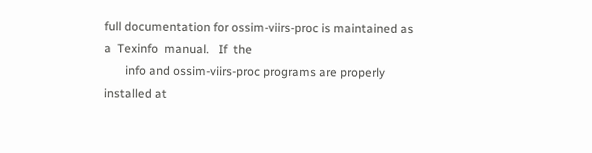full documentation for ossim-viirs-proc is maintained as a  Texinfo  manual.   If  the
       info and ossim-viirs-proc programs are properly installed at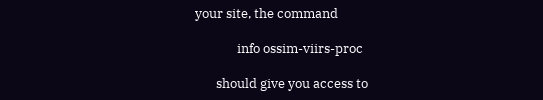your site, the command

              info ossim-viirs-proc

       should give you access to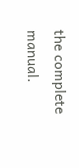the complete manual.